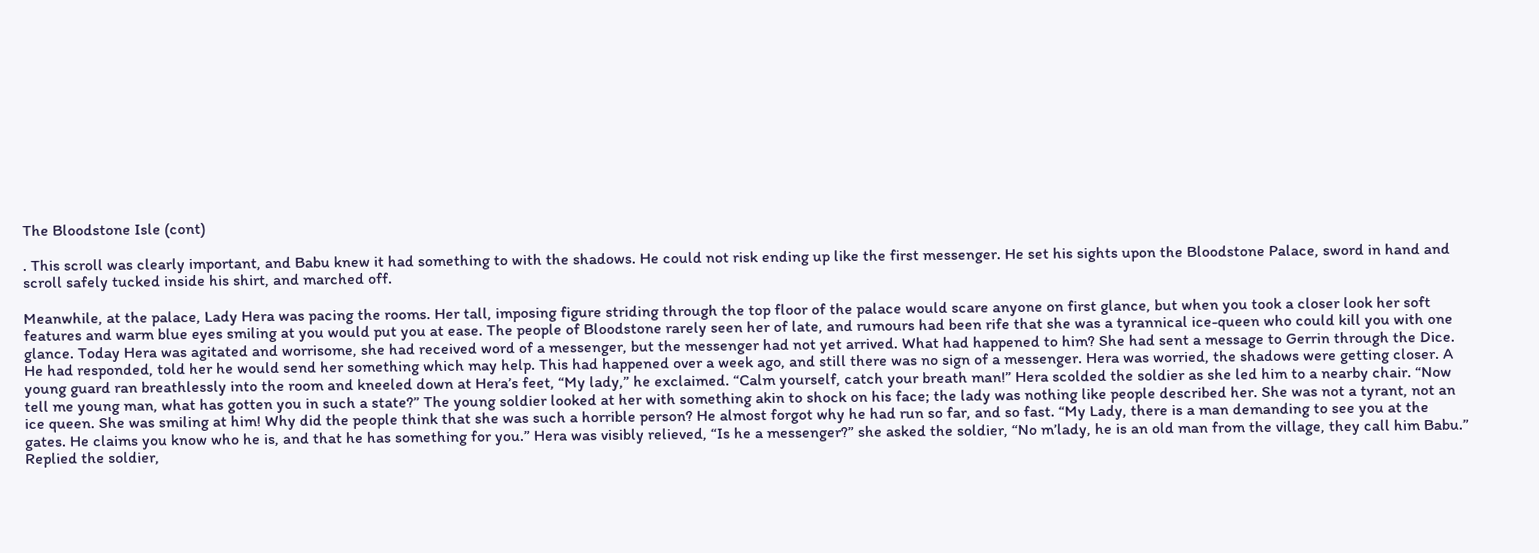The Bloodstone Isle (cont)

. This scroll was clearly important, and Babu knew it had something to with the shadows. He could not risk ending up like the first messenger. He set his sights upon the Bloodstone Palace, sword in hand and scroll safely tucked inside his shirt, and marched off.

Meanwhile, at the palace, Lady Hera was pacing the rooms. Her tall, imposing figure striding through the top floor of the palace would scare anyone on first glance, but when you took a closer look her soft features and warm blue eyes smiling at you would put you at ease. The people of Bloodstone rarely seen her of late, and rumours had been rife that she was a tyrannical ice-queen who could kill you with one glance. Today Hera was agitated and worrisome, she had received word of a messenger, but the messenger had not yet arrived. What had happened to him? She had sent a message to Gerrin through the Dice. He had responded, told her he would send her something which may help. This had happened over a week ago, and still there was no sign of a messenger. Hera was worried, the shadows were getting closer. A young guard ran breathlessly into the room and kneeled down at Hera’s feet, “My lady,” he exclaimed. “Calm yourself, catch your breath man!” Hera scolded the soldier as she led him to a nearby chair. “Now tell me young man, what has gotten you in such a state?” The young soldier looked at her with something akin to shock on his face; the lady was nothing like people described her. She was not a tyrant, not an ice queen. She was smiling at him! Why did the people think that she was such a horrible person? He almost forgot why he had run so far, and so fast. “My Lady, there is a man demanding to see you at the gates. He claims you know who he is, and that he has something for you.” Hera was visibly relieved, “Is he a messenger?” she asked the soldier, “No m’lady, he is an old man from the village, they call him Babu.” Replied the soldier,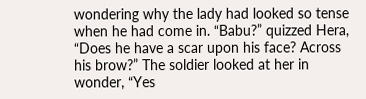wondering why the lady had looked so tense when he had come in. “Babu?” quizzed Hera, “Does he have a scar upon his face? Across his brow?” The soldier looked at her in wonder, “Yes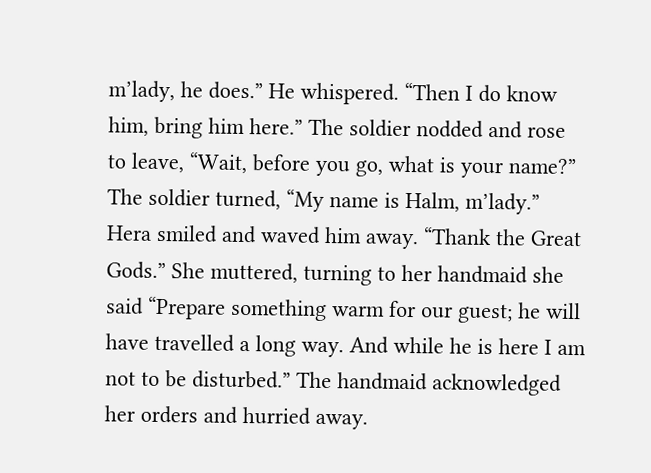m’lady, he does.” He whispered. “Then I do know him, bring him here.” The soldier nodded and rose to leave, “Wait, before you go, what is your name?” The soldier turned, “My name is Halm, m’lady.” Hera smiled and waved him away. “Thank the Great Gods.” She muttered, turning to her handmaid she said “Prepare something warm for our guest; he will have travelled a long way. And while he is here I am not to be disturbed.” The handmaid acknowledged her orders and hurried away.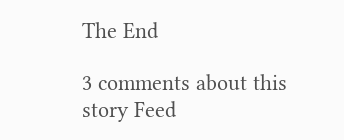The End

3 comments about this story Feed